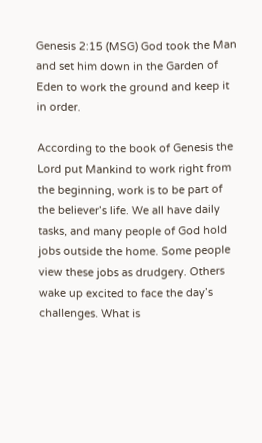Genesis 2:15 (MSG) God took the Man and set him down in the Garden of Eden to work the ground and keep it in order.

According to the book of Genesis the Lord put Mankind to work right from the beginning, work is to be part of the believer’s life. We all have daily tasks, and many people of God hold jobs outside the home. Some people view these jobs as drudgery. Others wake up excited to face the day’s challenges. What is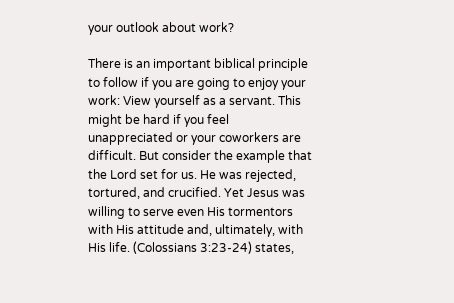your outlook about work?

There is an important biblical principle to follow if you are going to enjoy your work: View yourself as a servant. This might be hard if you feel unappreciated or your coworkers are difficult. But consider the example that the Lord set for us. He was rejected, tortured, and crucified. Yet Jesus was willing to serve even His tormentors with His attitude and, ultimately, with His life. (Colossians 3:23-24) states,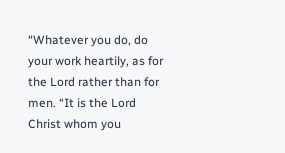“Whatever you do, do your work heartily, as for the Lord rather than for men. “It is the Lord Christ whom you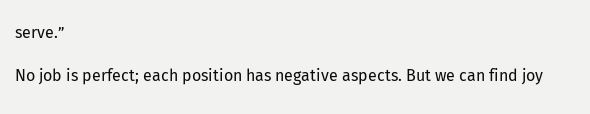serve.”

No job is perfect; each position has negative aspects. But we can find joy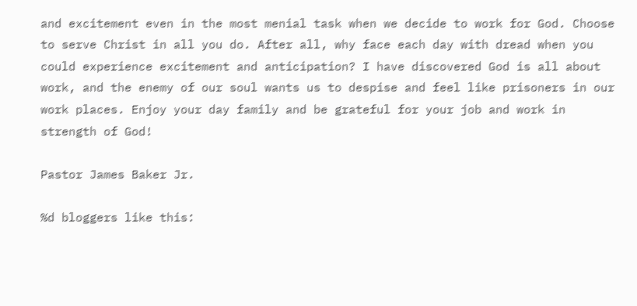and excitement even in the most menial task when we decide to work for God. Choose to serve Christ in all you do. After all, why face each day with dread when you could experience excitement and anticipation? I have discovered God is all about work, and the enemy of our soul wants us to despise and feel like prisoners in our work places. Enjoy your day family and be grateful for your job and work in strength of God!

Pastor James Baker Jr.

%d bloggers like this: